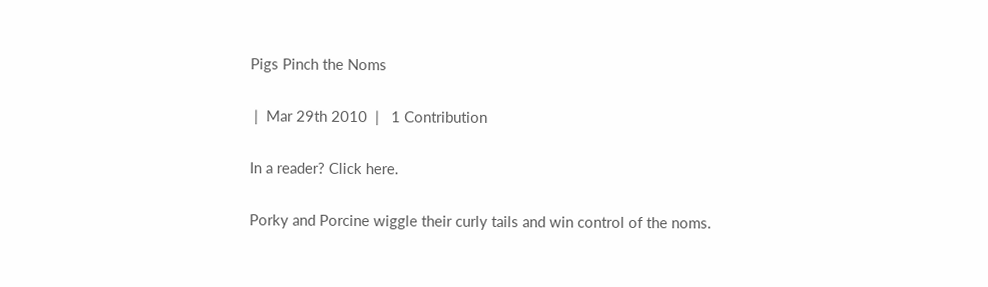Pigs Pinch the Noms

 |  Mar 29th 2010  |   1 Contribution

In a reader? Click here.

Porky and Porcine wiggle their curly tails and win control of the noms.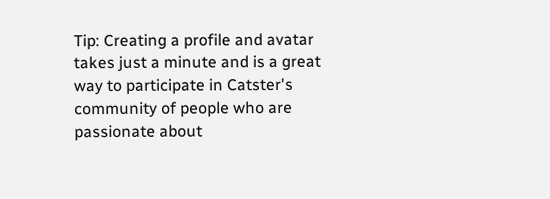Tip: Creating a profile and avatar takes just a minute and is a great way to participate in Catster's community of people who are passionate about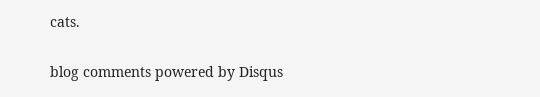cats.

blog comments powered by Disqus